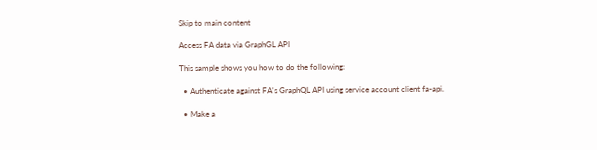Skip to main content

Access FA data via GraphGL API

This sample shows you how to do the following:

  • Authenticate against FA's GraphQL API using service account client fa-api.

  • Make a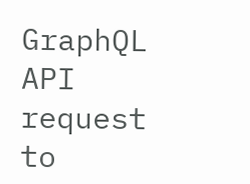GraphQL API request to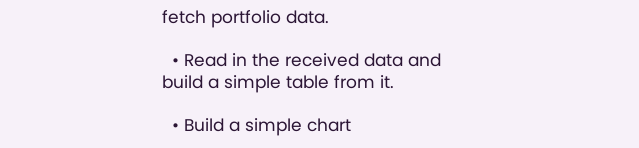fetch portfolio data.

  • Read in the received data and build a simple table from it.

  • Build a simple chart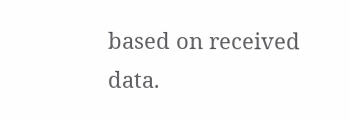based on received data.